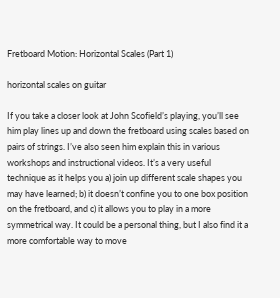Fretboard Motion: Horizontal Scales (Part 1)

horizontal scales on guitar

If you take a closer look at John Scofield’s playing, you’ll see him play lines up and down the fretboard using scales based on pairs of strings. I’ve also seen him explain this in various workshops and instructional videos. It’s a very useful technique as it helps you a) join up different scale shapes you may have learned; b) it doesn’t confine you to one box position on the fretboard, and c) it allows you to play in a more symmetrical way. It could be a personal thing, but I also find it a more comfortable way to move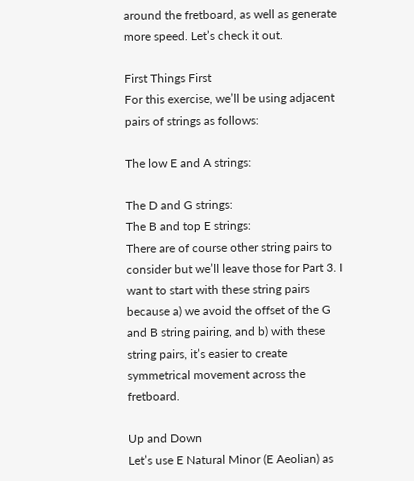around the fretboard, as well as generate more speed. Let’s check it out.

First Things First
For this exercise, we’ll be using adjacent pairs of strings as follows:

The low E and A strings:

The D and G strings:
The B and top E strings:
There are of course other string pairs to consider but we’ll leave those for Part 3. I want to start with these string pairs because a) we avoid the offset of the G and B string pairing, and b) with these string pairs, it’s easier to create symmetrical movement across the fretboard.

Up and Down
Let’s use E Natural Minor (E Aeolian) as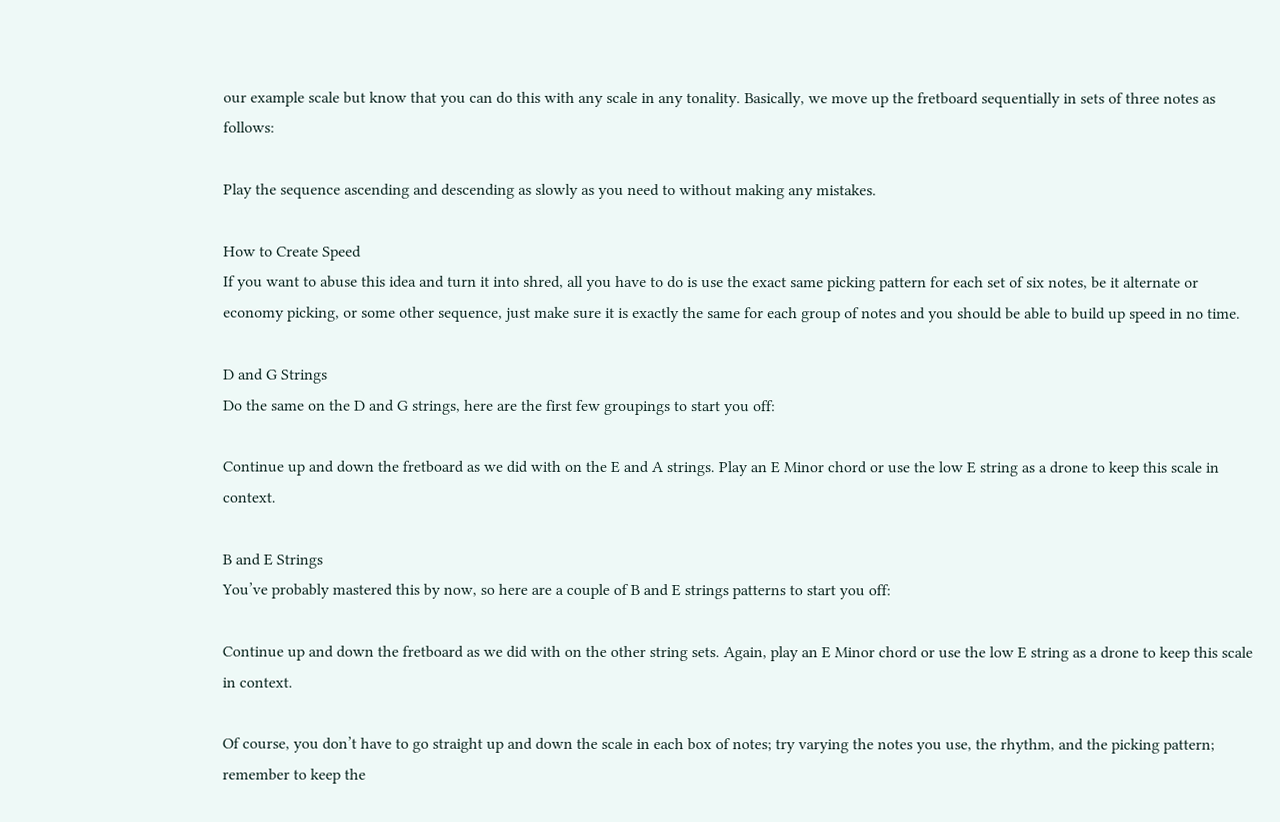our example scale but know that you can do this with any scale in any tonality. Basically, we move up the fretboard sequentially in sets of three notes as follows:

Play the sequence ascending and descending as slowly as you need to without making any mistakes.

How to Create Speed
If you want to abuse this idea and turn it into shred, all you have to do is use the exact same picking pattern for each set of six notes, be it alternate or economy picking, or some other sequence, just make sure it is exactly the same for each group of notes and you should be able to build up speed in no time.

D and G Strings
Do the same on the D and G strings, here are the first few groupings to start you off:

Continue up and down the fretboard as we did with on the E and A strings. Play an E Minor chord or use the low E string as a drone to keep this scale in context.

B and E Strings
You’ve probably mastered this by now, so here are a couple of B and E strings patterns to start you off:

Continue up and down the fretboard as we did with on the other string sets. Again, play an E Minor chord or use the low E string as a drone to keep this scale in context.

Of course, you don’t have to go straight up and down the scale in each box of notes; try varying the notes you use, the rhythm, and the picking pattern; remember to keep the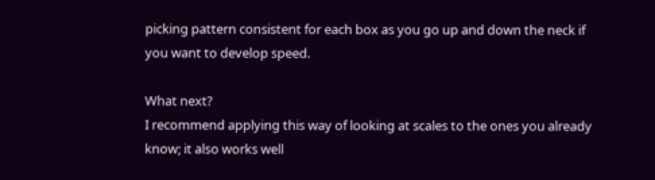picking pattern consistent for each box as you go up and down the neck if you want to develop speed.

What next?
I recommend applying this way of looking at scales to the ones you already know; it also works well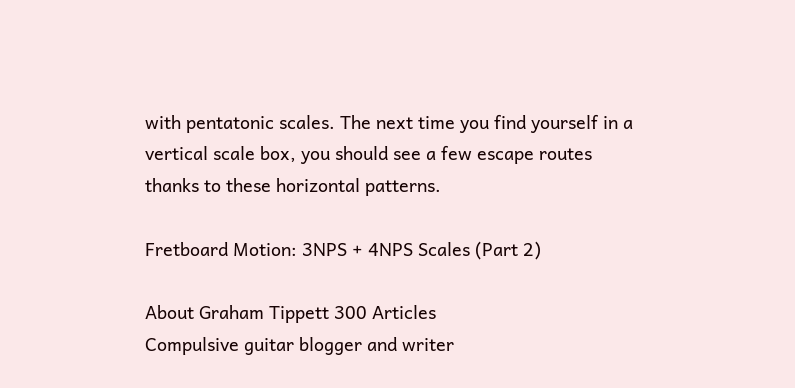with pentatonic scales. The next time you find yourself in a vertical scale box, you should see a few escape routes thanks to these horizontal patterns.

Fretboard Motion: 3NPS + 4NPS Scales (Part 2)

About Graham Tippett 300 Articles
Compulsive guitar blogger and writer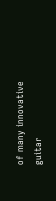of many innovative guitar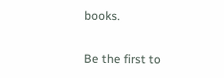books.

Be the first to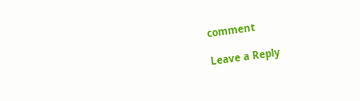comment

Leave a Reply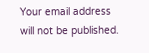Your email address will not be published.